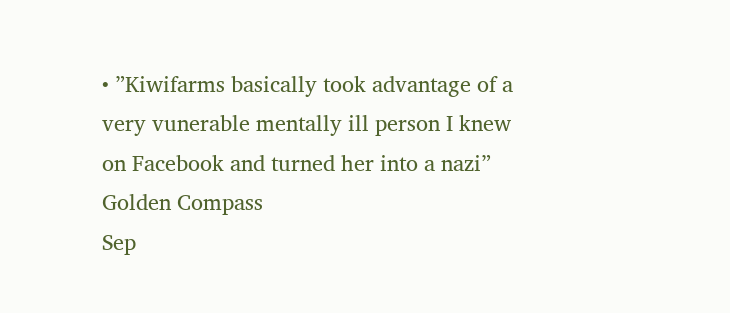• ”Kiwifarms basically took advantage of a very vunerable mentally ill person I knew on Facebook and turned her into a nazi”
Golden Compass
Sep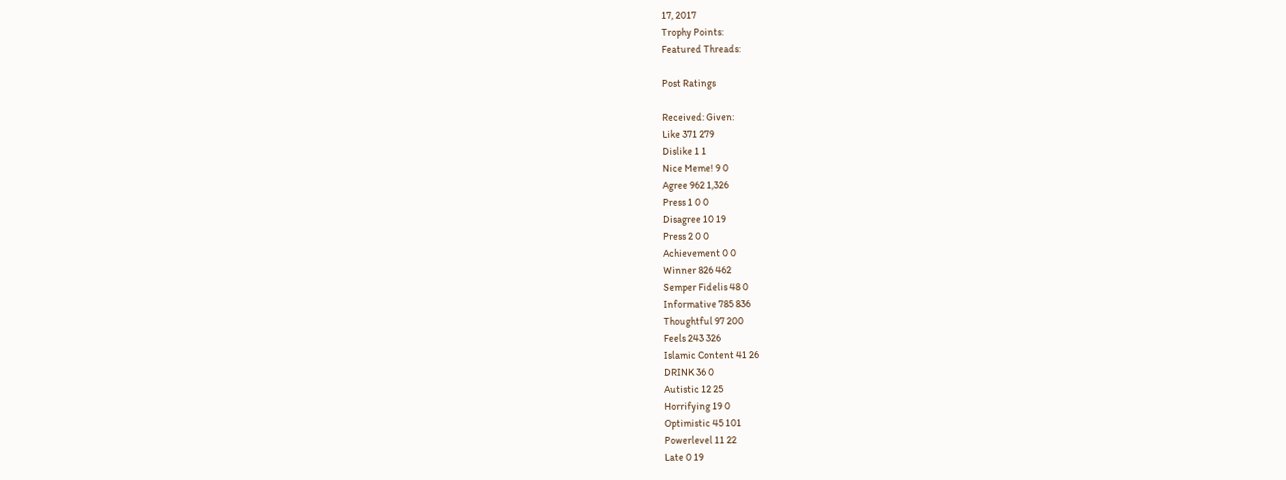17, 2017
Trophy Points:
Featured Threads:

Post Ratings

Received: Given:
Like 371 279
Dislike 1 1
Nice Meme! 9 0
Agree 962 1,326
Press 1 0 0
Disagree 10 19
Press 2 0 0
Achievement 0 0
Winner 826 462
Semper Fidelis 48 0
Informative 785 836
Thoughtful 97 200
Feels 243 326
Islamic Content 41 26
DRINK 36 0
Autistic 12 25
Horrifying 19 0
Optimistic 45 101
Powerlevel 11 22
Late 0 19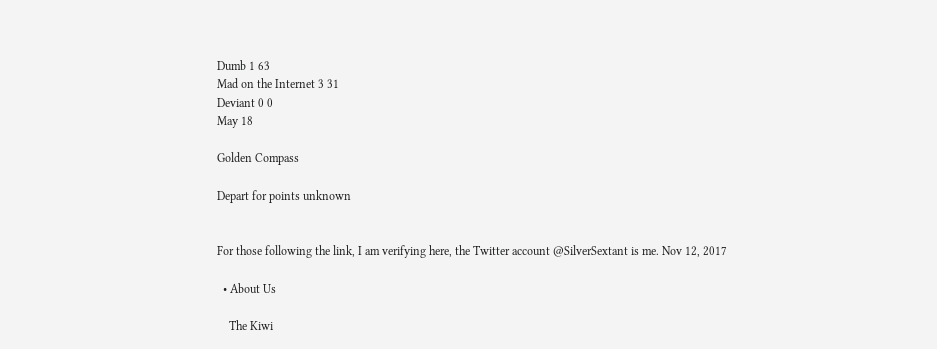Dumb 1 63
Mad on the Internet 3 31
Deviant 0 0
May 18

Golden Compass

Depart for points unknown


For those following the link, I am verifying here, the Twitter account @SilverSextant is me. Nov 12, 2017

  • About Us

    The Kiwi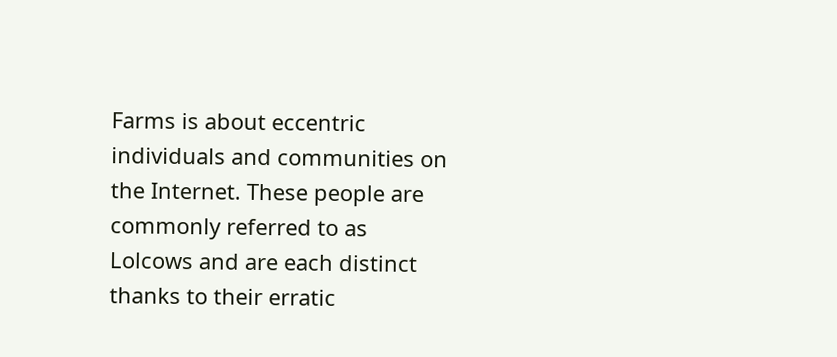Farms is about eccentric individuals and communities on the Internet. These people are commonly referred to as Lolcows and are each distinct thanks to their erratic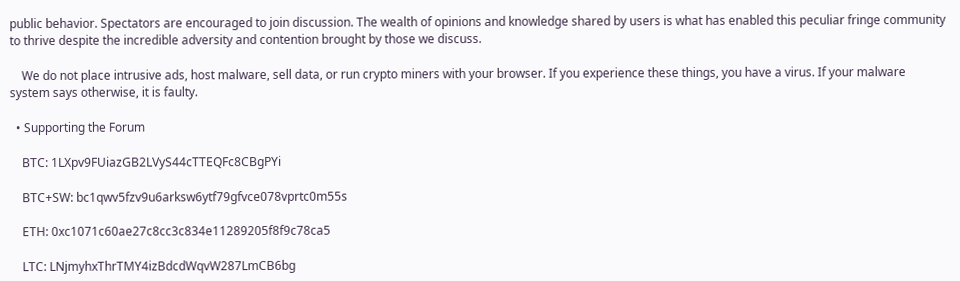public behavior. Spectators are encouraged to join discussion. The wealth of opinions and knowledge shared by users is what has enabled this peculiar fringe community to thrive despite the incredible adversity and contention brought by those we discuss.

    We do not place intrusive ads, host malware, sell data, or run crypto miners with your browser. If you experience these things, you have a virus. If your malware system says otherwise, it is faulty.

  • Supporting the Forum

    BTC: 1LXpv9FUiazGB2LVyS44cTTEQFc8CBgPYi

    BTC+SW: bc1qwv5fzv9u6arksw6ytf79gfvce078vprtc0m55s

    ETH: 0xc1071c60ae27c8cc3c834e11289205f8f9c78ca5

    LTC: LNjmyhxThrTMY4izBdcdWqvW287LmCB6bg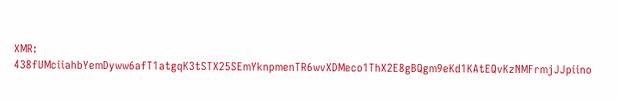XMR: 438fUMciiahbYemDyww6afT1atgqK3tSTX25SEmYknpmenTR6wvXDMeco1ThX2E8gBQgm9eKd1KAtEQvKzNMFrmjJJpiino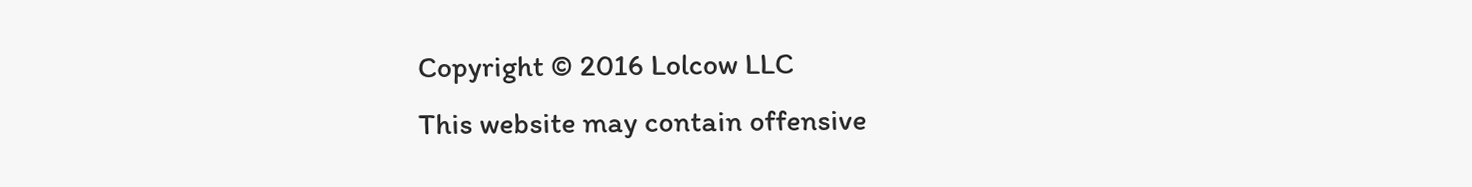Copyright © 2016 Lolcow LLC
This website may contain offensive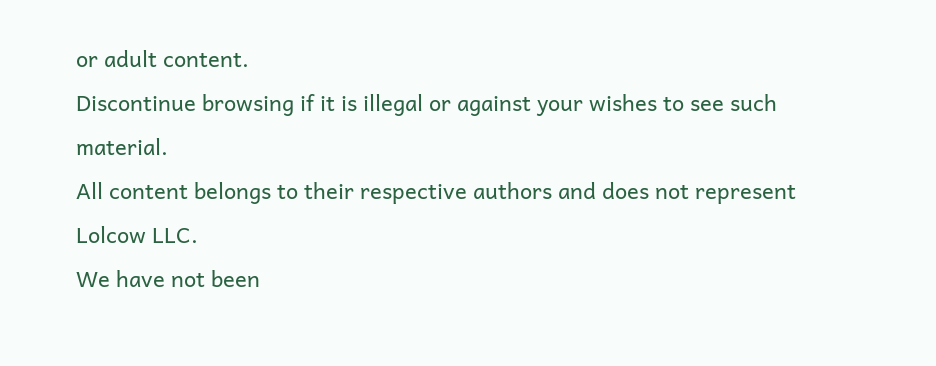or adult content.
Discontinue browsing if it is illegal or against your wishes to see such material.
All content belongs to their respective authors and does not represent Lolcow LLC.
We have not been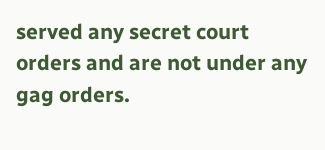served any secret court orders and are not under any gag orders.